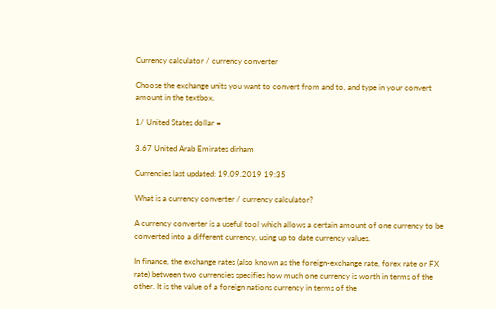Currency calculator / currency converter

Choose the exchange units you want to convert from and to, and type in your convert amount in the textbox.

1/ United States dollar =

3.67 United Arab Emirates dirham

Currencies last updated: 19.09.2019 19:35

What is a currency converter / currency calculator?

A currency converter is a useful tool which allows a certain amount of one currency to be converted into a different currency, using up to date currency values.

In finance, the exchange rates (also known as the foreign-exchange rate, forex rate or FX rate) between two currencies specifies how much one currency is worth in terms of the other. It is the value of a foreign nations currency in terms of the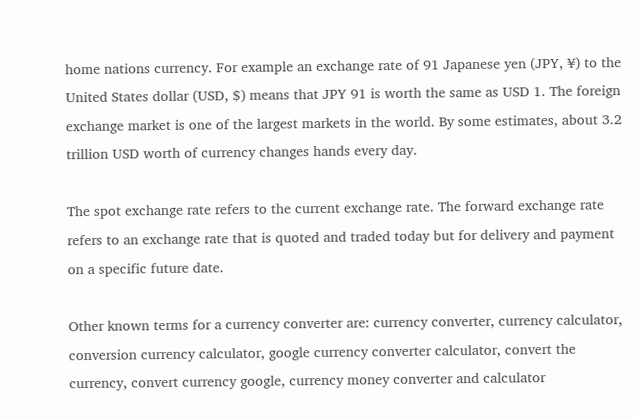home nations currency. For example an exchange rate of 91 Japanese yen (JPY, ¥) to the United States dollar (USD, $) means that JPY 91 is worth the same as USD 1. The foreign exchange market is one of the largest markets in the world. By some estimates, about 3.2 trillion USD worth of currency changes hands every day.

The spot exchange rate refers to the current exchange rate. The forward exchange rate refers to an exchange rate that is quoted and traded today but for delivery and payment on a specific future date.

Other known terms for a currency converter are: currency converter, currency calculator, conversion currency calculator, google currency converter calculator, convert the currency, convert currency google, currency money converter and calculator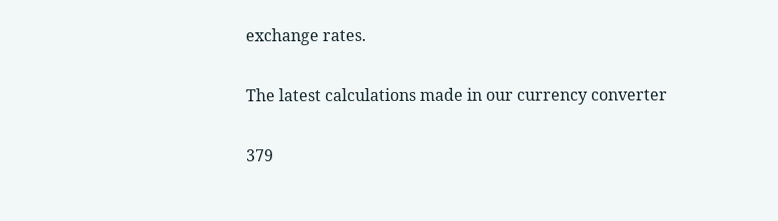exchange rates.

The latest calculations made in our currency converter

379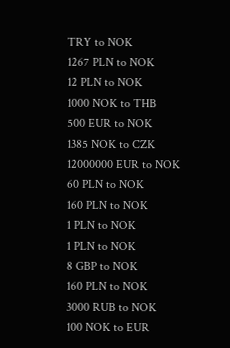TRY to NOK
1267 PLN to NOK
12 PLN to NOK
1000 NOK to THB
500 EUR to NOK
1385 NOK to CZK
12000000 EUR to NOK
60 PLN to NOK
160 PLN to NOK
1 PLN to NOK
1 PLN to NOK
8 GBP to NOK
160 PLN to NOK
3000 RUB to NOK
100 NOK to EUR